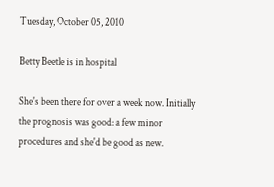Tuesday, October 05, 2010

Betty Beetle is in hospital

She's been there for over a week now. Initially the prognosis was good: a few minor procedures and she'd be good as new.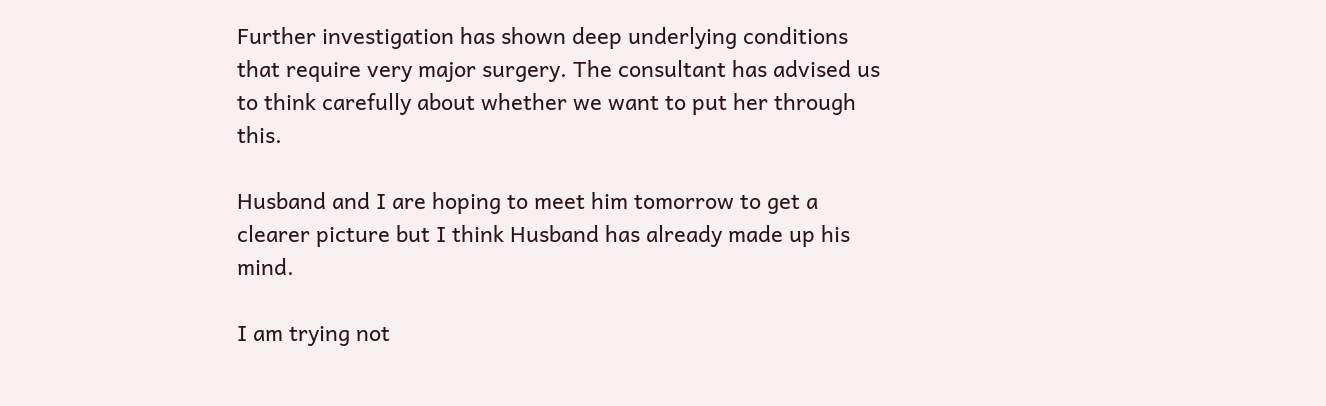Further investigation has shown deep underlying conditions that require very major surgery. The consultant has advised us to think carefully about whether we want to put her through this.

Husband and I are hoping to meet him tomorrow to get a clearer picture but I think Husband has already made up his mind.

I am trying not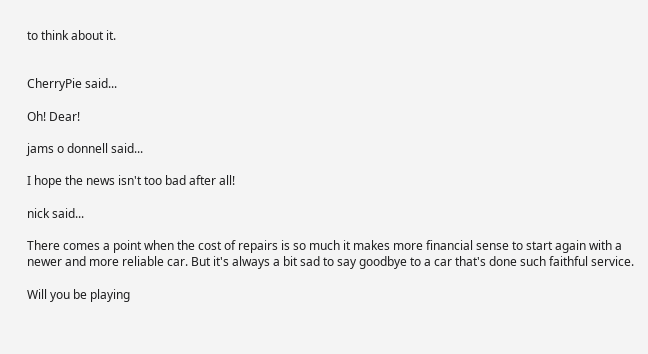to think about it.


CherryPie said...

Oh! Dear!

jams o donnell said...

I hope the news isn't too bad after all!

nick said...

There comes a point when the cost of repairs is so much it makes more financial sense to start again with a newer and more reliable car. But it's always a bit sad to say goodbye to a car that's done such faithful service.

Will you be playing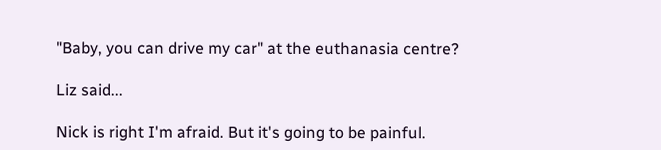"Baby, you can drive my car" at the euthanasia centre?

Liz said...

Nick is right I'm afraid. But it's going to be painful.